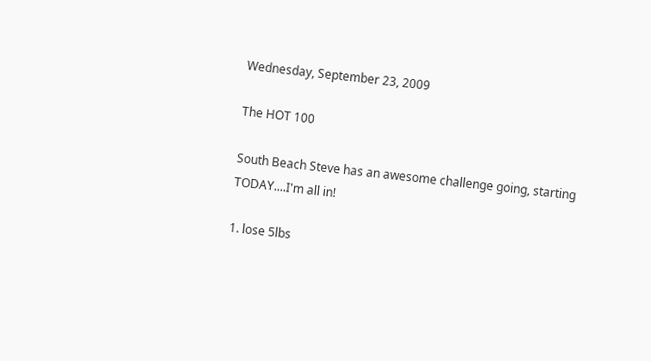Wednesday, September 23, 2009

The HOT 100

South Beach Steve has an awesome challenge going, starting TODAY....I'm all in!

1. lose 5lbs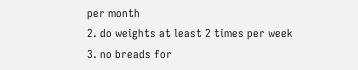per month
2. do weights at least 2 times per week
3. no breads for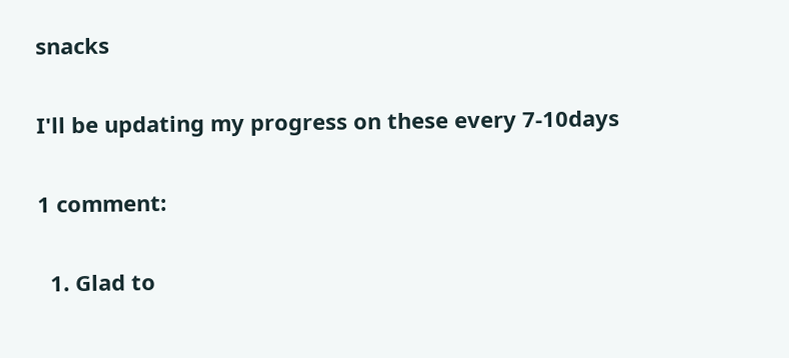snacks

I'll be updating my progress on these every 7-10days

1 comment:

  1. Glad to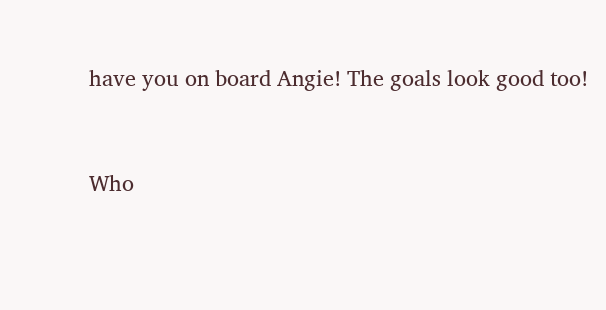have you on board Angie! The goals look good too!


Who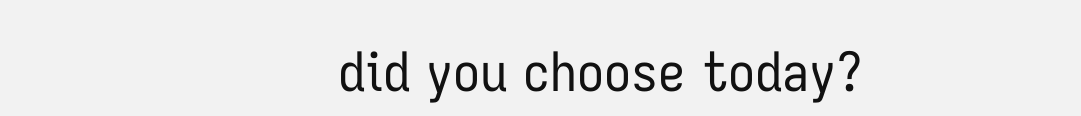did you choose today?